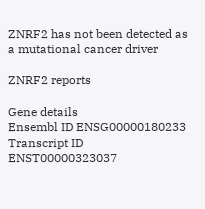ZNRF2 has not been detected as a mutational cancer driver

ZNRF2 reports

Gene details
Ensembl ID ENSG00000180233
Transcript ID ENST00000323037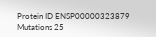Protein ID ENSP00000323879
Mutations 25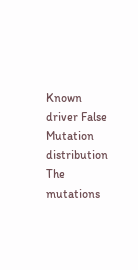Known driver False
Mutation distribution
The mutations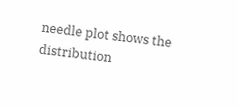needle plot shows the distribution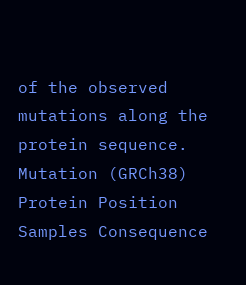of the observed mutations along the protein sequence.
Mutation (GRCh38) Protein Position Samples Consequence